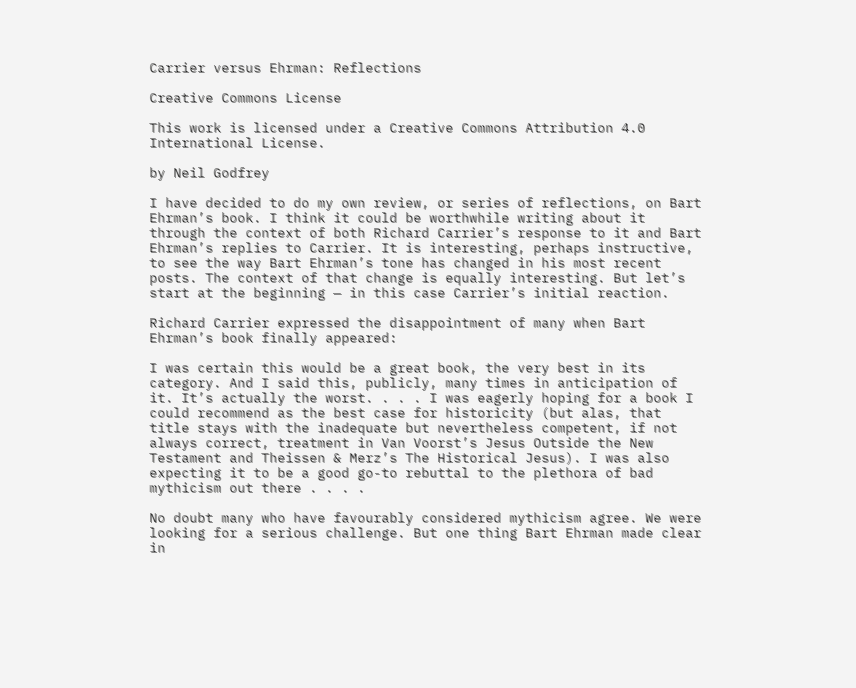Carrier versus Ehrman: Reflections

Creative Commons License

This work is licensed under a Creative Commons Attribution 4.0 International License.

by Neil Godfrey

I have decided to do my own review, or series of reflections, on Bart Ehrman’s book. I think it could be worthwhile writing about it through the context of both Richard Carrier’s response to it and Bart Ehrman’s replies to Carrier. It is interesting, perhaps instructive, to see the way Bart Ehrman’s tone has changed in his most recent posts. The context of that change is equally interesting. But let’s start at the beginning — in this case Carrier’s initial reaction.

Richard Carrier expressed the disappointment of many when Bart Ehrman’s book finally appeared:

I was certain this would be a great book, the very best in its category. And I said this, publicly, many times in anticipation of it. It’s actually the worst. . . . I was eagerly hoping for a book I could recommend as the best case for historicity (but alas, that title stays with the inadequate but nevertheless competent, if not always correct, treatment in Van Voorst’s Jesus Outside the New Testament and Theissen & Merz’s The Historical Jesus). I was also expecting it to be a good go-to rebuttal to the plethora of bad mythicism out there . . . .

No doubt many who have favourably considered mythicism agree. We were looking for a serious challenge. But one thing Bart Ehrman made clear in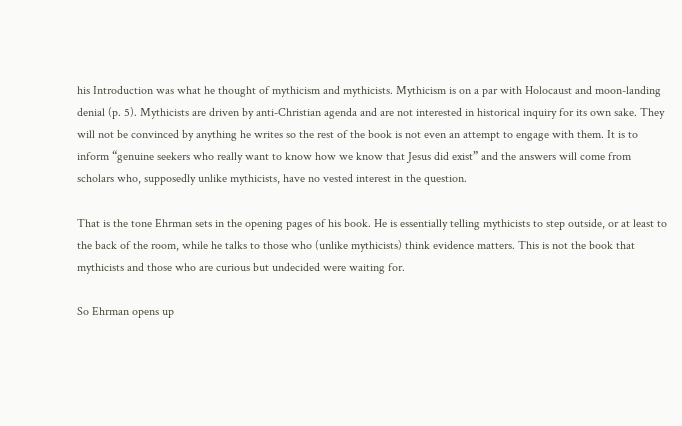his Introduction was what he thought of mythicism and mythicists. Mythicism is on a par with Holocaust and moon-landing denial (p. 5). Mythicists are driven by anti-Christian agenda and are not interested in historical inquiry for its own sake. They will not be convinced by anything he writes so the rest of the book is not even an attempt to engage with them. It is to inform “genuine seekers who really want to know how we know that Jesus did exist” and the answers will come from scholars who, supposedly unlike mythicists, have no vested interest in the question.

That is the tone Ehrman sets in the opening pages of his book. He is essentially telling mythicists to step outside, or at least to the back of the room, while he talks to those who (unlike mythicists) think evidence matters. This is not the book that mythicists and those who are curious but undecided were waiting for.

So Ehrman opens up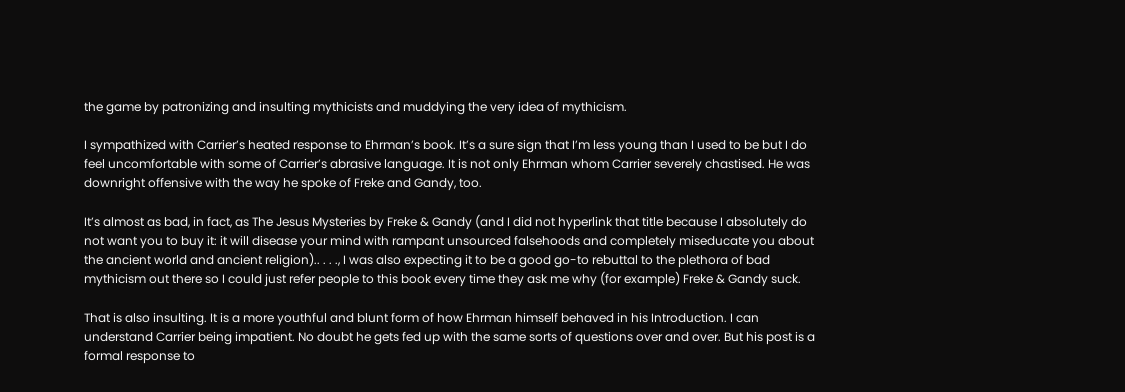the game by patronizing and insulting mythicists and muddying the very idea of mythicism.

I sympathized with Carrier’s heated response to Ehrman’s book. It’s a sure sign that I’m less young than I used to be but I do feel uncomfortable with some of Carrier’s abrasive language. It is not only Ehrman whom Carrier severely chastised. He was downright offensive with the way he spoke of Freke and Gandy, too.

It’s almost as bad, in fact, as The Jesus Mysteries by Freke & Gandy (and I did not hyperlink that title because I absolutely do not want you to buy it: it will disease your mind with rampant unsourced falsehoods and completely miseducate you about the ancient world and ancient religion).. . . ., I was also expecting it to be a good go-to rebuttal to the plethora of bad mythicism out there so I could just refer people to this book every time they ask me why (for example) Freke & Gandy suck.

That is also insulting. It is a more youthful and blunt form of how Ehrman himself behaved in his Introduction. I can understand Carrier being impatient. No doubt he gets fed up with the same sorts of questions over and over. But his post is a formal response to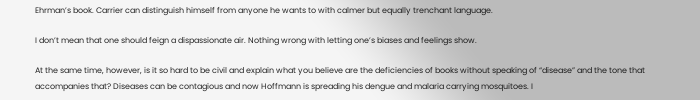Ehrman’s book. Carrier can distinguish himself from anyone he wants to with calmer but equally trenchant language.

I don’t mean that one should feign a dispassionate air. Nothing wrong with letting one’s biases and feelings show.

At the same time, however, is it so hard to be civil and explain what you believe are the deficiencies of books without speaking of “disease” and the tone that accompanies that? Diseases can be contagious and now Hoffmann is spreading his dengue and malaria carrying mosquitoes. I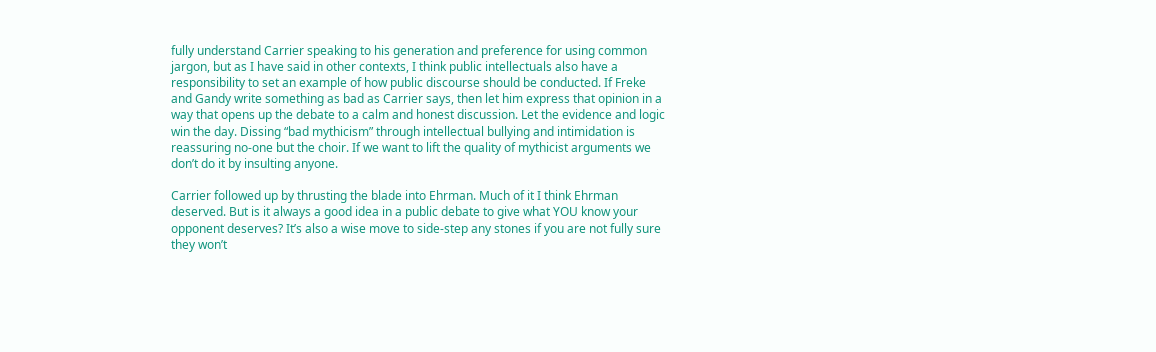fully understand Carrier speaking to his generation and preference for using common jargon, but as I have said in other contexts, I think public intellectuals also have a responsibility to set an example of how public discourse should be conducted. If Freke and Gandy write something as bad as Carrier says, then let him express that opinion in a way that opens up the debate to a calm and honest discussion. Let the evidence and logic win the day. Dissing “bad mythicism” through intellectual bullying and intimidation is reassuring no-one but the choir. If we want to lift the quality of mythicist arguments we don’t do it by insulting anyone.

Carrier followed up by thrusting the blade into Ehrman. Much of it I think Ehrman deserved. But is it always a good idea in a public debate to give what YOU know your opponent deserves? It’s also a wise move to side-step any stones if you are not fully sure they won’t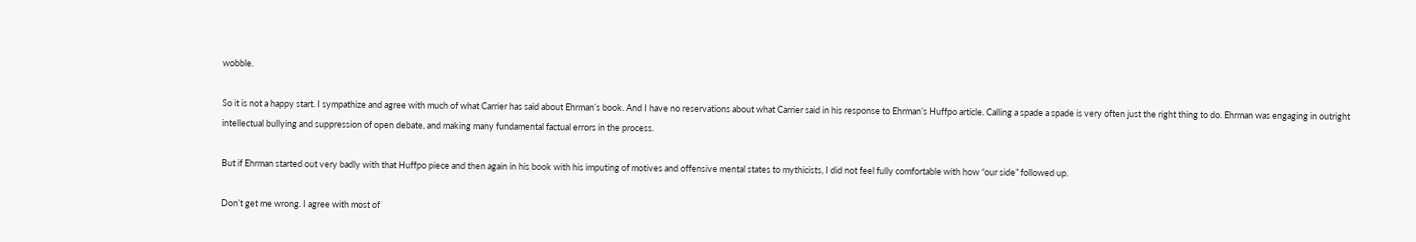wobble.

So it is not a happy start. I sympathize and agree with much of what Carrier has said about Ehrman’s book. And I have no reservations about what Carrier said in his response to Ehrman’s Huffpo article. Calling a spade a spade is very often just the right thing to do. Ehrman was engaging in outright intellectual bullying and suppression of open debate, and making many fundamental factual errors in the process.

But if Ehrman started out very badly with that Huffpo piece and then again in his book with his imputing of motives and offensive mental states to mythicists, I did not feel fully comfortable with how “our side” followed up.

Don’t get me wrong. I agree with most of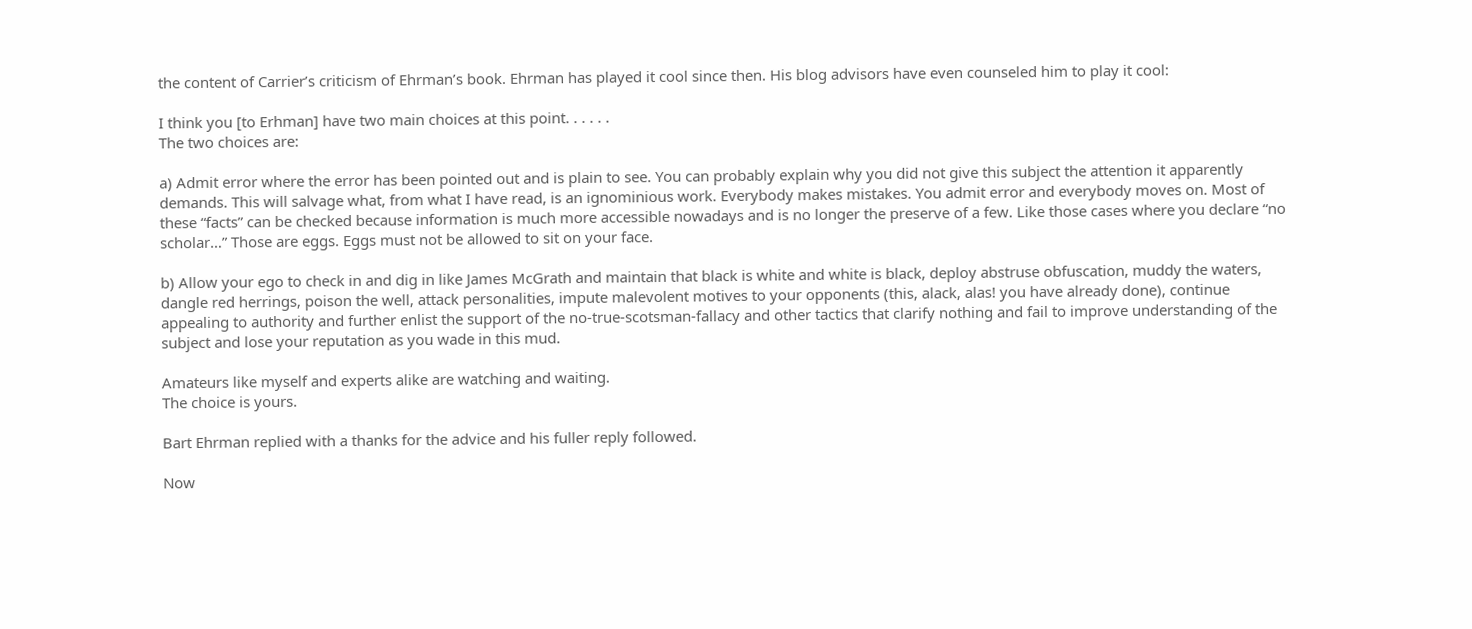the content of Carrier’s criticism of Ehrman’s book. Ehrman has played it cool since then. His blog advisors have even counseled him to play it cool:

I think you [to Erhman] have two main choices at this point. . . . . .
The two choices are:

a) Admit error where the error has been pointed out and is plain to see. You can probably explain why you did not give this subject the attention it apparently demands. This will salvage what, from what I have read, is an ignominious work. Everybody makes mistakes. You admit error and everybody moves on. Most of these “facts” can be checked because information is much more accessible nowadays and is no longer the preserve of a few. Like those cases where you declare “no scholar…” Those are eggs. Eggs must not be allowed to sit on your face.

b) Allow your ego to check in and dig in like James McGrath and maintain that black is white and white is black, deploy abstruse obfuscation, muddy the waters, dangle red herrings, poison the well, attack personalities, impute malevolent motives to your opponents (this, alack, alas! you have already done), continue appealing to authority and further enlist the support of the no-true-scotsman-fallacy and other tactics that clarify nothing and fail to improve understanding of the subject and lose your reputation as you wade in this mud.

Amateurs like myself and experts alike are watching and waiting.
The choice is yours.

Bart Ehrman replied with a thanks for the advice and his fuller reply followed.

Now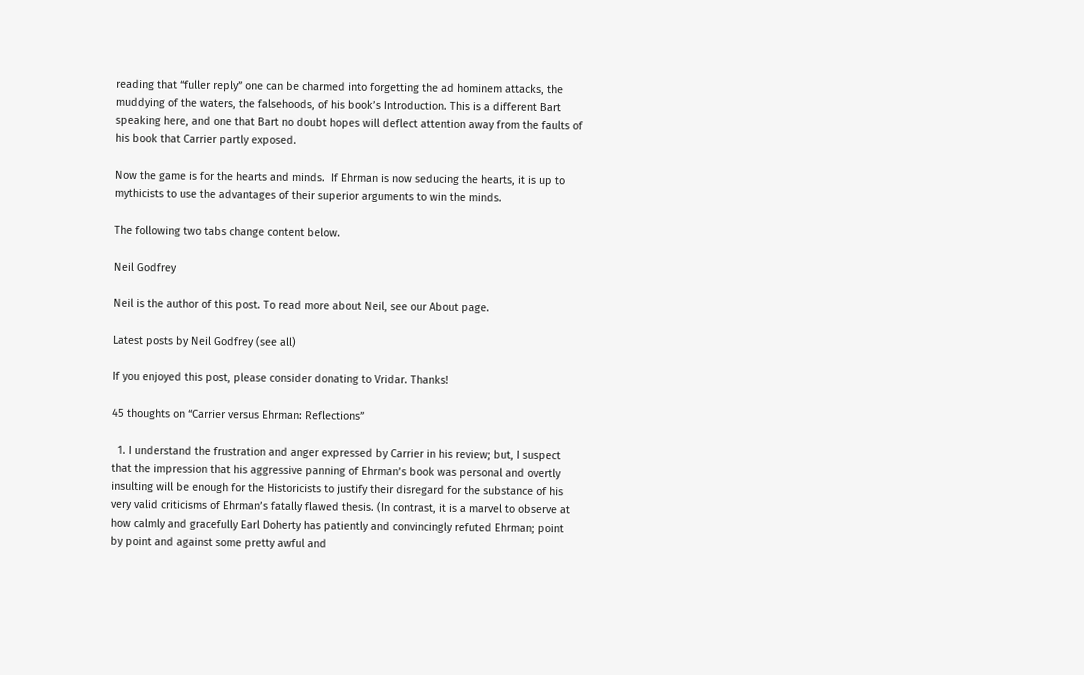reading that “fuller reply” one can be charmed into forgetting the ad hominem attacks, the muddying of the waters, the falsehoods, of his book’s Introduction. This is a different Bart speaking here, and one that Bart no doubt hopes will deflect attention away from the faults of his book that Carrier partly exposed.

Now the game is for the hearts and minds.  If Ehrman is now seducing the hearts, it is up to mythicists to use the advantages of their superior arguments to win the minds.

The following two tabs change content below.

Neil Godfrey

Neil is the author of this post. To read more about Neil, see our About page.

Latest posts by Neil Godfrey (see all)

If you enjoyed this post, please consider donating to Vridar. Thanks!

45 thoughts on “Carrier versus Ehrman: Reflections”

  1. I understand the frustration and anger expressed by Carrier in his review; but, I suspect that the impression that his aggressive panning of Ehrman’s book was personal and overtly insulting will be enough for the Historicists to justify their disregard for the substance of his very valid criticisms of Ehrman’s fatally flawed thesis. (In contrast, it is a marvel to observe at how calmly and gracefully Earl Doherty has patiently and convincingly refuted Ehrman; point by point and against some pretty awful and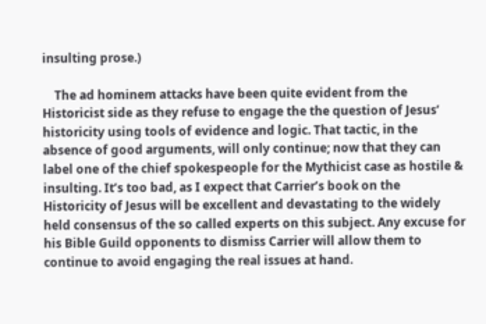insulting prose.)

    The ad hominem attacks have been quite evident from the Historicist side as they refuse to engage the the question of Jesus’ historicity using tools of evidence and logic. That tactic, in the absence of good arguments, will only continue; now that they can label one of the chief spokespeople for the Mythicist case as hostile & insulting. It’s too bad, as I expect that Carrier’s book on the Historicity of Jesus will be excellent and devastating to the widely held consensus of the so called experts on this subject. Any excuse for his Bible Guild opponents to dismiss Carrier will allow them to continue to avoid engaging the real issues at hand.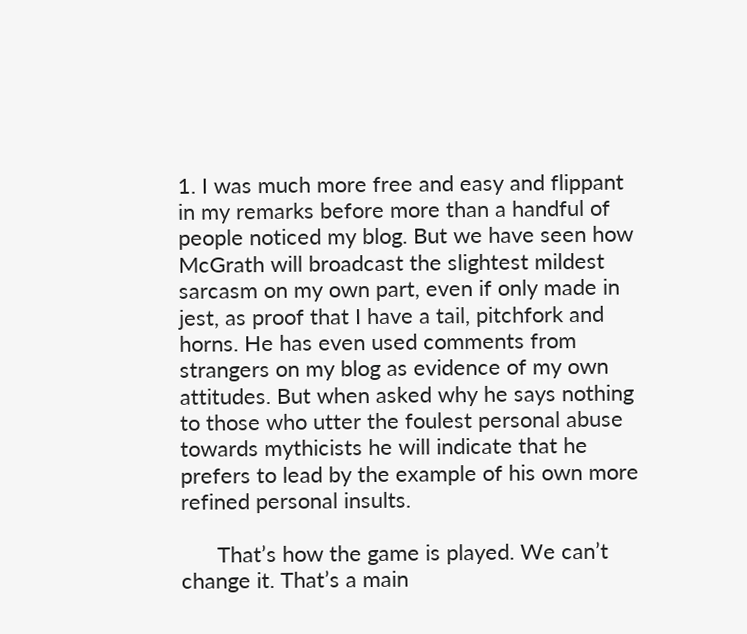1. I was much more free and easy and flippant in my remarks before more than a handful of people noticed my blog. But we have seen how McGrath will broadcast the slightest mildest sarcasm on my own part, even if only made in jest, as proof that I have a tail, pitchfork and horns. He has even used comments from strangers on my blog as evidence of my own attitudes. But when asked why he says nothing to those who utter the foulest personal abuse towards mythicists he will indicate that he prefers to lead by the example of his own more refined personal insults.

      That’s how the game is played. We can’t change it. That’s a main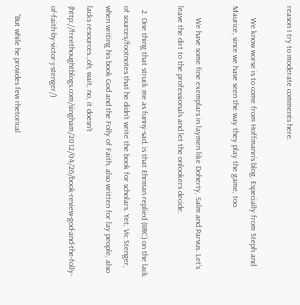reason I try to moderate comments here.

      We know worse is to come from Hoffmann’s blog. Especially from Steph and Maurice, since we have seen the way they play the game, too.

      We have some fine exemplars in laymen like Doherty, Salm and Parvus. Let’s leave the dirt to the professionals and let the onlookers decide.

  2. One thing that struck me as funny-sad, is that Ehrman replied (IIRC) on the lack of sources/footnotes that he didn’t write the book for scholars. Yet, Vic Stenger, when writing his book God and the Folly of Faith, also written for lay people, also lacks resources…oh, wait, no, it doesn’t (http://freethoughtblogs.com/singham/2012/04/26/book-review-god-and-the-folly-of-faith-by-victor-j-stenger/)

    “But while he provides few rhetorical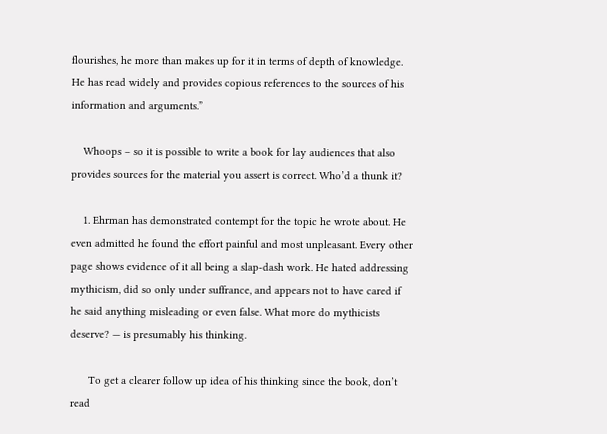flourishes, he more than makes up for it in terms of depth of knowledge. He has read widely and provides copious references to the sources of his information and arguments.”

    Whoops – so it is possible to write a book for lay audiences that also provides sources for the material you assert is correct. Who’d a thunk it?

    1. Ehrman has demonstrated contempt for the topic he wrote about. He even admitted he found the effort painful and most unpleasant. Every other page shows evidence of it all being a slap-dash work. He hated addressing mythicism, did so only under suffrance, and appears not to have cared if he said anything misleading or even false. What more do mythicists deserve? — is presumably his thinking.

      To get a clearer follow up idea of his thinking since the book, don’t read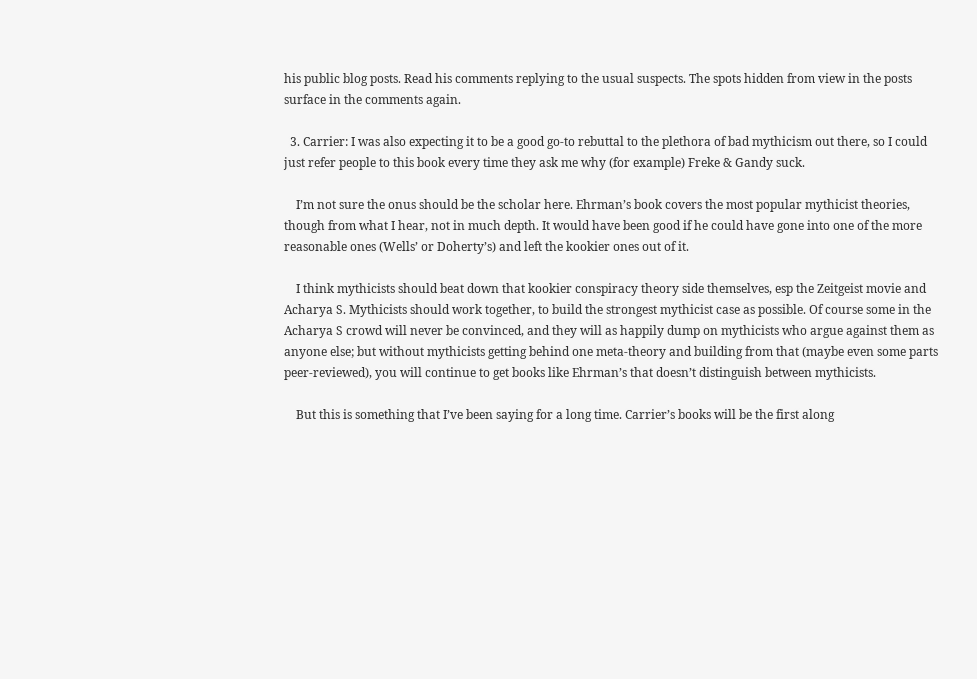his public blog posts. Read his comments replying to the usual suspects. The spots hidden from view in the posts surface in the comments again.

  3. Carrier: I was also expecting it to be a good go-to rebuttal to the plethora of bad mythicism out there, so I could just refer people to this book every time they ask me why (for example) Freke & Gandy suck.

    I’m not sure the onus should be the scholar here. Ehrman’s book covers the most popular mythicist theories, though from what I hear, not in much depth. It would have been good if he could have gone into one of the more reasonable ones (Wells’ or Doherty’s) and left the kookier ones out of it.

    I think mythicists should beat down that kookier conspiracy theory side themselves, esp the Zeitgeist movie and Acharya S. Mythicists should work together, to build the strongest mythicist case as possible. Of course some in the Acharya S crowd will never be convinced, and they will as happily dump on mythicists who argue against them as anyone else; but without mythicists getting behind one meta-theory and building from that (maybe even some parts peer-reviewed), you will continue to get books like Ehrman’s that doesn’t distinguish between mythicists.

    But this is something that I’ve been saying for a long time. Carrier’s books will be the first along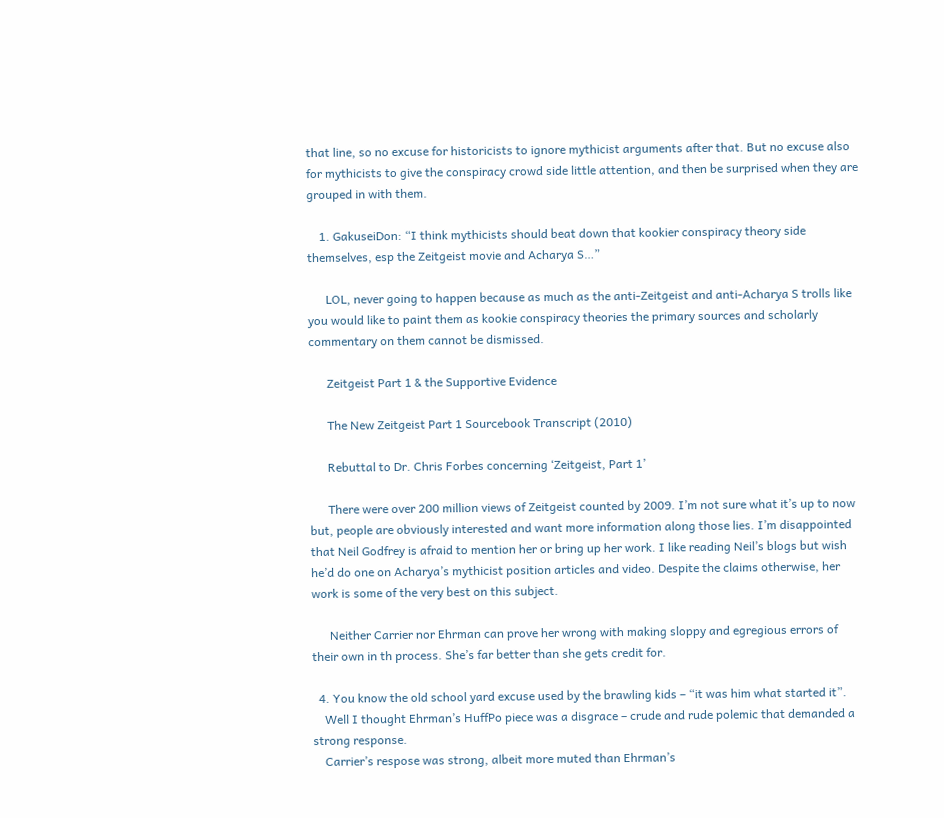that line, so no excuse for historicists to ignore mythicist arguments after that. But no excuse also for mythicists to give the conspiracy crowd side little attention, and then be surprised when they are grouped in with them.

    1. GakuseiDon: “I think mythicists should beat down that kookier conspiracy theory side themselves, esp the Zeitgeist movie and Acharya S…”

      LOL, never going to happen because as much as the anti-Zeitgeist and anti-Acharya S trolls like you would like to paint them as kookie conspiracy theories the primary sources and scholarly commentary on them cannot be dismissed.

      Zeitgeist Part 1 & the Supportive Evidence

      The New Zeitgeist Part 1 Sourcebook Transcript (2010)

      Rebuttal to Dr. Chris Forbes concerning ‘Zeitgeist, Part 1’

      There were over 200 million views of Zeitgeist counted by 2009. I’m not sure what it’s up to now but, people are obviously interested and want more information along those lies. I’m disappointed that Neil Godfrey is afraid to mention her or bring up her work. I like reading Neil’s blogs but wish he’d do one on Acharya’s mythicist position articles and video. Despite the claims otherwise, her work is some of the very best on this subject.

      Neither Carrier nor Ehrman can prove her wrong with making sloppy and egregious errors of their own in th process. She’s far better than she gets credit for.

  4. You know the old school yard excuse used by the brawling kids – “it was him what started it”.
    Well I thought Ehrman’s HuffPo piece was a disgrace – crude and rude polemic that demanded a strong response.
    Carrier’s respose was strong, albeit more muted than Ehrman’s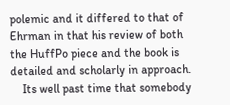polemic and it differed to that of Ehrman in that his review of both the HuffPo piece and the book is detailed and scholarly in approach.
    Its well past time that somebody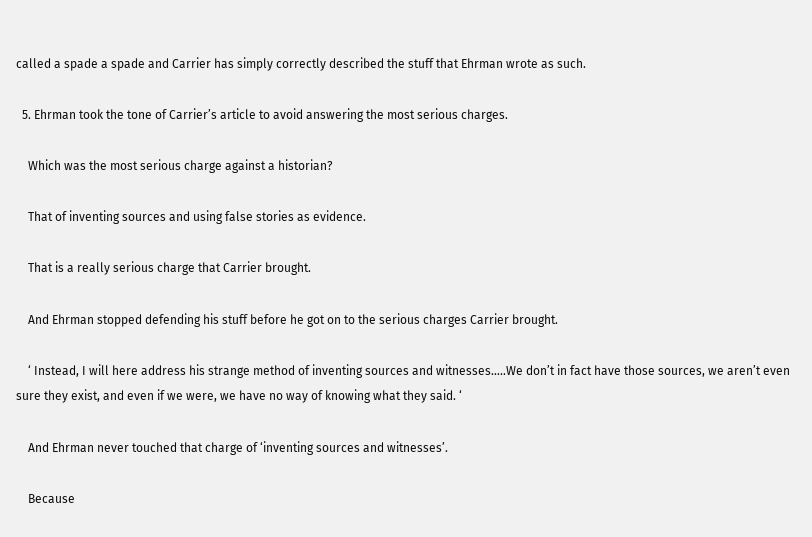called a spade a spade and Carrier has simply correctly described the stuff that Ehrman wrote as such.

  5. Ehrman took the tone of Carrier’s article to avoid answering the most serious charges.

    Which was the most serious charge against a historian?

    That of inventing sources and using false stories as evidence.

    That is a really serious charge that Carrier brought.

    And Ehrman stopped defending his stuff before he got on to the serious charges Carrier brought.

    ‘ Instead, I will here address his strange method of inventing sources and witnesses…..We don’t in fact have those sources, we aren’t even sure they exist, and even if we were, we have no way of knowing what they said. ‘

    And Ehrman never touched that charge of ‘inventing sources and witnesses’.

    Because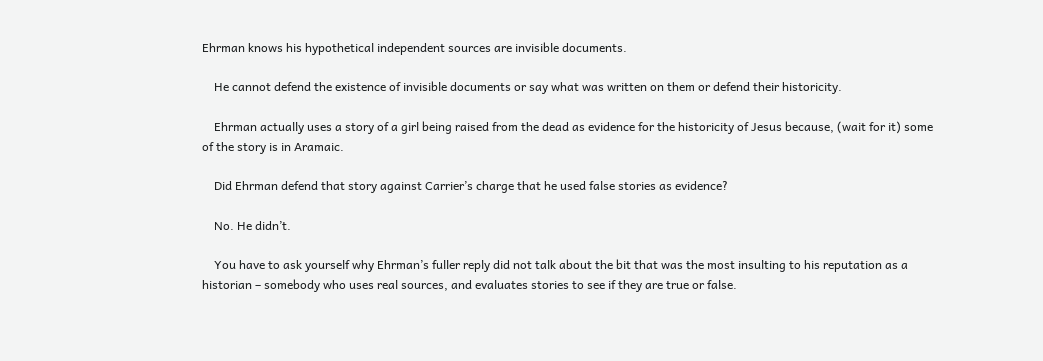Ehrman knows his hypothetical independent sources are invisible documents.

    He cannot defend the existence of invisible documents or say what was written on them or defend their historicity.

    Ehrman actually uses a story of a girl being raised from the dead as evidence for the historicity of Jesus because, (wait for it) some of the story is in Aramaic.

    Did Ehrman defend that story against Carrier’s charge that he used false stories as evidence?

    No. He didn’t.

    You have to ask yourself why Ehrman’s fuller reply did not talk about the bit that was the most insulting to his reputation as a historian – somebody who uses real sources, and evaluates stories to see if they are true or false.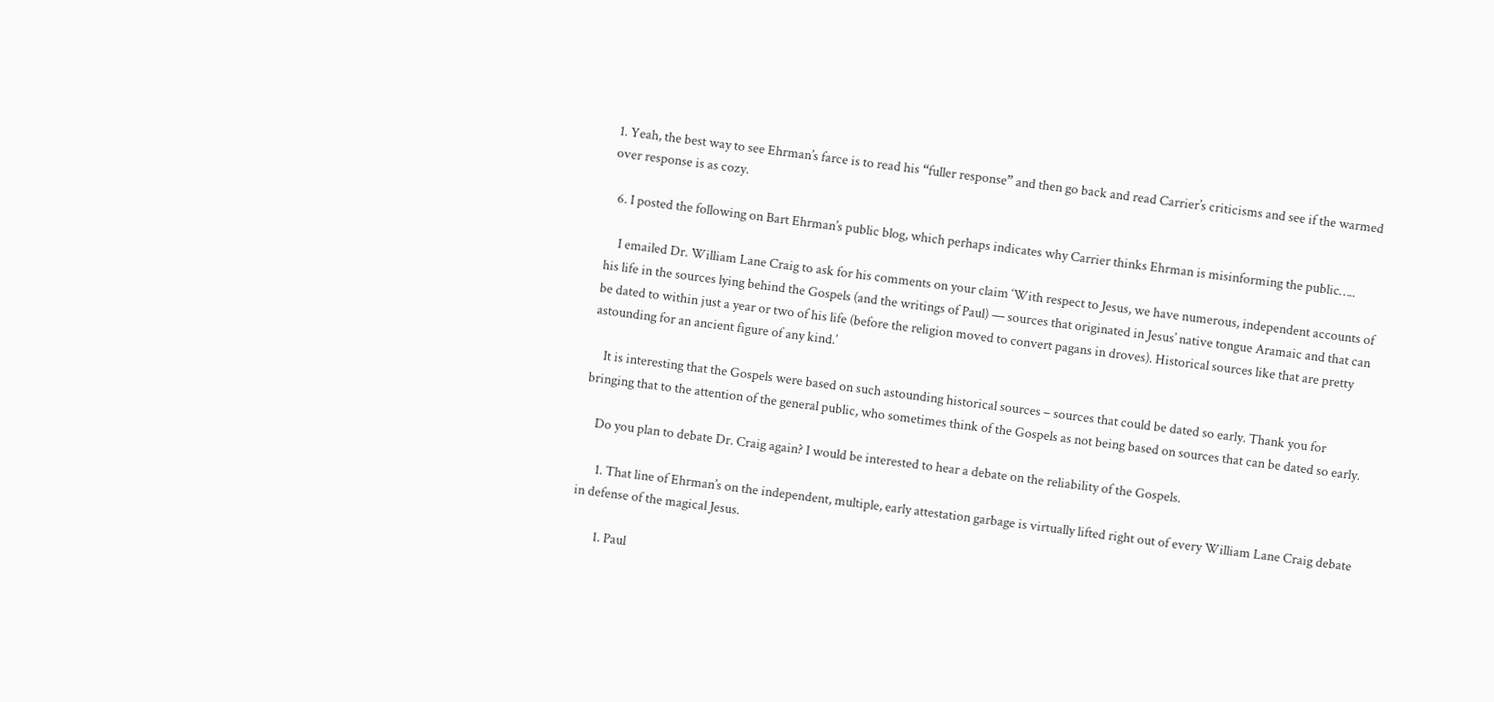1. Yeah, the best way to see Ehrman’s farce is to read his “fuller response” and then go back and read Carrier’s criticisms and see if the warmed over response is as cozy.

  6. I posted the following on Bart Ehrman’s public blog, which perhaps indicates why Carrier thinks Ehrman is misinforming the public…..

    I emailed Dr. William Lane Craig to ask for his comments on your claim ‘With respect to Jesus, we have numerous, independent accounts of his life in the sources lying behind the Gospels (and the writings of Paul) — sources that originated in Jesus’ native tongue Aramaic and that can be dated to within just a year or two of his life (before the religion moved to convert pagans in droves). Historical sources like that are pretty astounding for an ancient figure of any kind.’

    It is interesting that the Gospels were based on such astounding historical sources – sources that could be dated so early. Thank you for bringing that to the attention of the general public, who sometimes think of the Gospels as not being based on sources that can be dated so early.

    Do you plan to debate Dr. Craig again? I would be interested to hear a debate on the reliability of the Gospels.

      1. That line of Ehrman’s on the independent, multiple, early attestation garbage is virtually lifted right out of every William Lane Craig debate in defense of the magical Jesus.

        1. Paul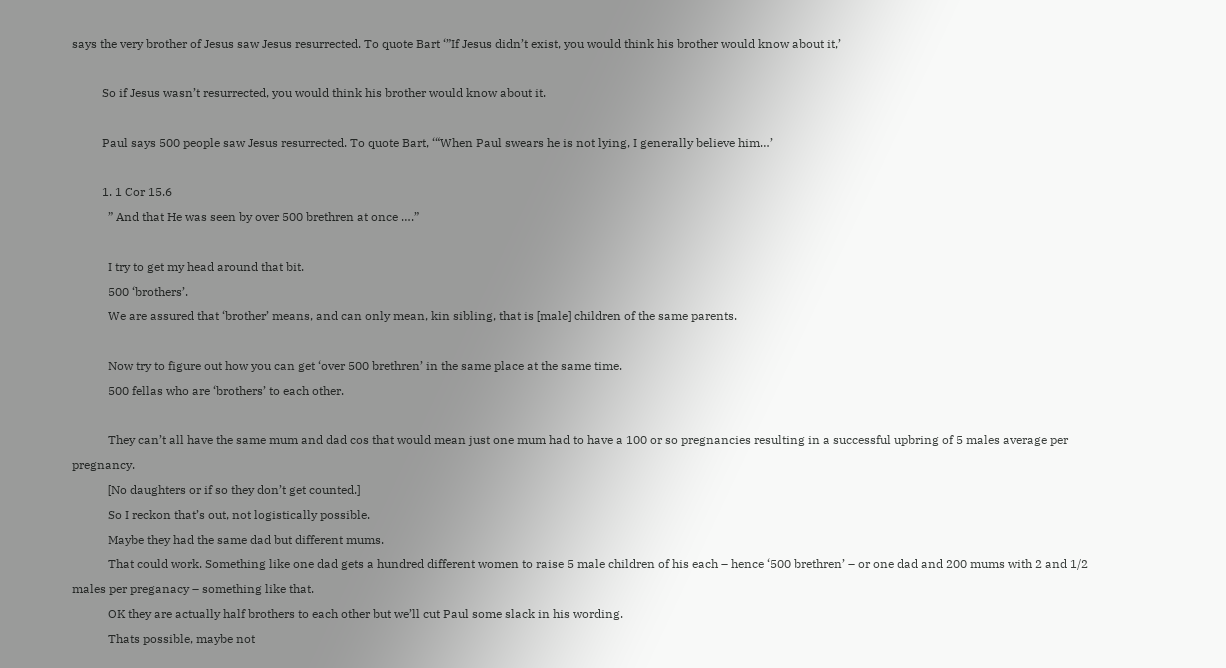says the very brother of Jesus saw Jesus resurrected. To quote Bart ‘”If Jesus didn’t exist, you would think his brother would know about it,’

          So if Jesus wasn’t resurrected, you would think his brother would know about it.

          Paul says 500 people saw Jesus resurrected. To quote Bart, ‘“When Paul swears he is not lying, I generally believe him…’

          1. 1 Cor 15.6
            ” And that He was seen by over 500 brethren at once ….”

            I try to get my head around that bit.
            500 ‘brothers’.
            We are assured that ‘brother’ means, and can only mean, kin sibling, that is [male] children of the same parents.

            Now try to figure out how you can get ‘over 500 brethren’ in the same place at the same time.
            500 fellas who are ‘brothers’ to each other.

            They can’t all have the same mum and dad cos that would mean just one mum had to have a 100 or so pregnancies resulting in a successful upbring of 5 males average per pregnancy.
            [No daughters or if so they don’t get counted.]
            So I reckon that’s out, not logistically possible.
            Maybe they had the same dad but different mums.
            That could work. Something like one dad gets a hundred different women to raise 5 male children of his each – hence ‘500 brethren’ – or one dad and 200 mums with 2 and 1/2 males per preganacy – something like that.
            OK they are actually half brothers to each other but we’ll cut Paul some slack in his wording.
            Thats possible, maybe not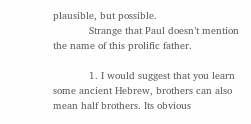plausible, but possible.
            Strange that Paul doesn’t mention the name of this prolific father.

            1. I would suggest that you learn some ancient Hebrew, brothers can also mean half brothers. Its obvious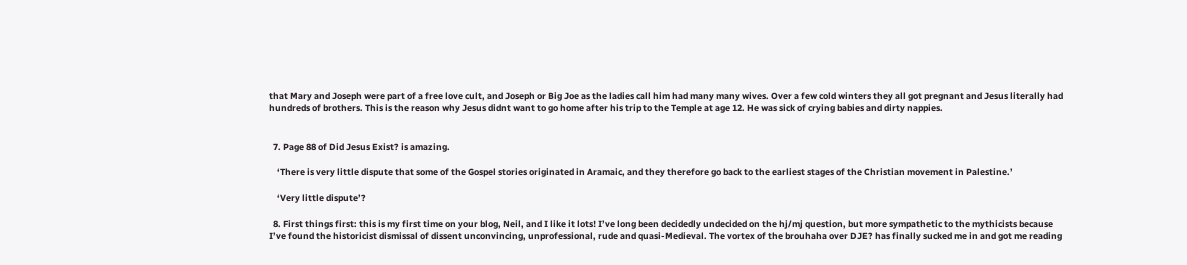that Mary and Joseph were part of a free love cult, and Joseph or Big Joe as the ladies call him had many many wives. Over a few cold winters they all got pregnant and Jesus literally had hundreds of brothers. This is the reason why Jesus didnt want to go home after his trip to the Temple at age 12. He was sick of crying babies and dirty nappies.


  7. Page 88 of Did Jesus Exist? is amazing.

    ‘There is very little dispute that some of the Gospel stories originated in Aramaic, and they therefore go back to the earliest stages of the Christian movement in Palestine.’

    ‘Very little dispute’?

  8. First things first: this is my first time on your blog, Neil, and I like it lots! I’ve long been decidedly undecided on the hj/mj question, but more sympathetic to the mythicists because I’ve found the historicist dismissal of dissent unconvincing, unprofessional, rude and quasi-Medieval. The vortex of the brouhaha over DJE? has finally sucked me in and got me reading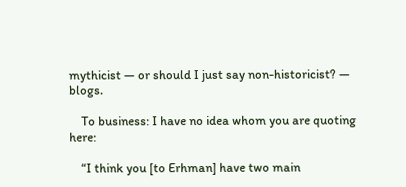mythicist — or should I just say non-historicist? — blogs.

    To business: I have no idea whom you are quoting here:

    “I think you [to Erhman] have two main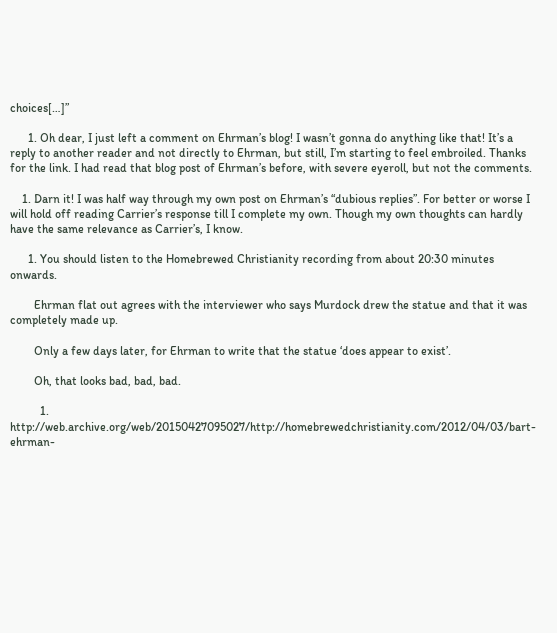choices[…]”

      1. Oh dear, I just left a comment on Ehrman’s blog! I wasn’t gonna do anything like that! It’s a reply to another reader and not directly to Ehrman, but still, I’m starting to feel embroiled. Thanks for the link. I had read that blog post of Ehrman’s before, with severe eyeroll, but not the comments.

    1. Darn it! I was half way through my own post on Ehrman’s “dubious replies”. For better or worse I will hold off reading Carrier’s response till I complete my own. Though my own thoughts can hardly have the same relevance as Carrier’s, I know.

      1. You should listen to the Homebrewed Christianity recording from about 20:30 minutes onwards.

        Ehrman flat out agrees with the interviewer who says Murdock drew the statue and that it was completely made up.

        Only a few days later, for Ehrman to write that the statue ‘does appear to exist’.

        Oh, that looks bad, bad, bad.

          1. http://web.archive.org/web/20150427095027/http://homebrewedchristianity.com/2012/04/03/bart-ehrman-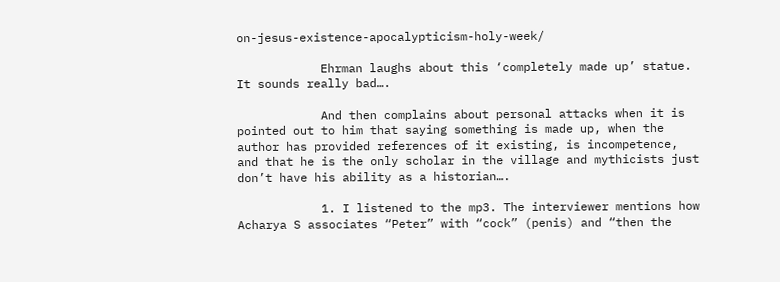on-jesus-existence-apocalypticism-holy-week/

            Ehrman laughs about this ‘completely made up’ statue. It sounds really bad….

            And then complains about personal attacks when it is pointed out to him that saying something is made up, when the author has provided references of it existing, is incompetence, and that he is the only scholar in the village and mythicists just don’t have his ability as a historian….

            1. I listened to the mp3. The interviewer mentions how Acharya S associates “Peter” with “cock” (penis) and “then the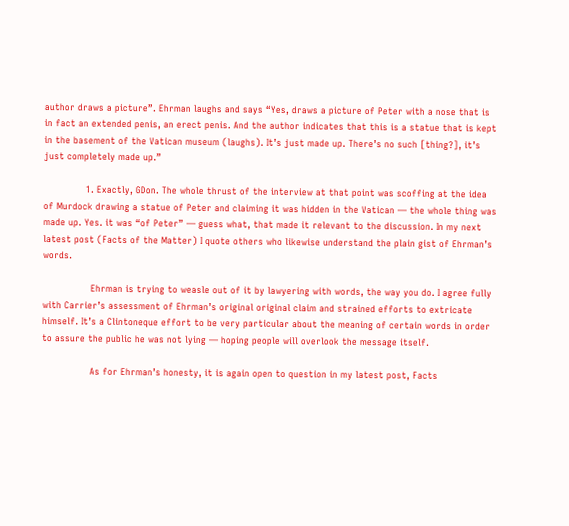author draws a picture”. Ehrman laughs and says “Yes, draws a picture of Peter with a nose that is in fact an extended penis, an erect penis. And the author indicates that this is a statue that is kept in the basement of the Vatican museum (laughs). It’s just made up. There’s no such [thing?], it’s just completely made up.”

              1. Exactly, GDon. The whole thrust of the interview at that point was scoffing at the idea of Murdock drawing a statue of Peter and claiming it was hidden in the Vatican — the whole thing was made up. Yes. it was “of Peter” — guess what, that made it relevant to the discussion. In my next latest post (Facts of the Matter) I quote others who likewise understand the plain gist of Ehrman’s words.

                Ehrman is trying to weasle out of it by lawyering with words, the way you do. I agree fully with Carrier’s assessment of Ehrman’s original original claim and strained efforts to extricate himself. It’s a Clintoneque effort to be very particular about the meaning of certain words in order to assure the public he was not lying — hoping people will overlook the message itself.

                As for Ehrman’s honesty, it is again open to question in my latest post, Facts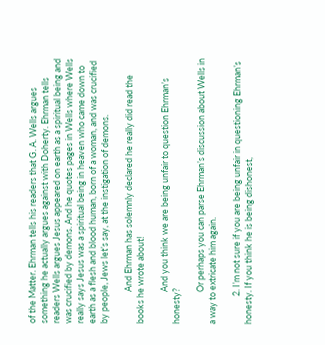of the Matter. Ehrman tells his readers that G. A. Wells argues something he actually argues against with Doherty. Ehrman tells readers Wells argues Jesus appeared on earth as a spiritual being and was crucified by demons. And he quotes pages in Wells where Wells really says Jesus was a spiritual being in heaven who came down to earth as a flesh and blood human, born of a woman, and was crucified by people, Jews let’s say, at the instigation of demons.

                And Ehrman has solemnly declared he really did read the books he wrote about!

                And you think we are being unfair to question Ehrman’s honesty?

                Or perhaps you can parse Ehrman’s discussion about Wells in a way to extricate him again.

              2. I’m not sure if you are being unfair in questioning Ehrman’s honesty. If you think he is being dishonest,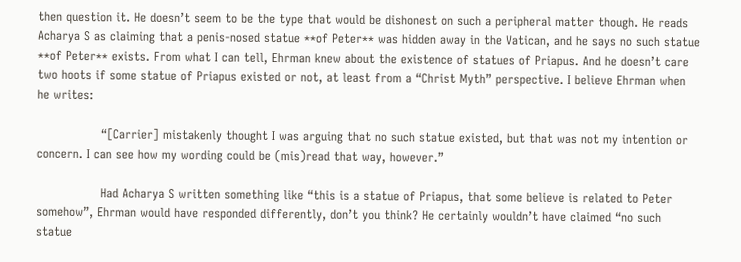then question it. He doesn’t seem to be the type that would be dishonest on such a peripheral matter though. He reads Acharya S as claiming that a penis-nosed statue **of Peter** was hidden away in the Vatican, and he says no such statue **of Peter** exists. From what I can tell, Ehrman knew about the existence of statues of Priapus. And he doesn’t care two hoots if some statue of Priapus existed or not, at least from a “Christ Myth” perspective. I believe Ehrman when he writes:

                “[Carrier] mistakenly thought I was arguing that no such statue existed, but that was not my intention or concern. I can see how my wording could be (mis)read that way, however.”

                Had Acharya S written something like “this is a statue of Priapus, that some believe is related to Peter somehow”, Ehrman would have responded differently, don’t you think? He certainly wouldn’t have claimed “no such statue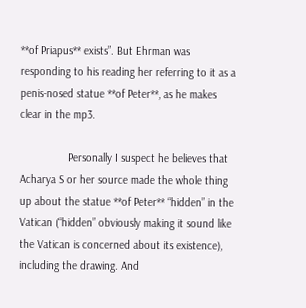**of Priapus** exists”. But Ehrman was responding to his reading her referring to it as a penis-nosed statue **of Peter**, as he makes clear in the mp3.

                Personally I suspect he believes that Acharya S or her source made the whole thing up about the statue **of Peter** “hidden” in the Vatican (“hidden” obviously making it sound like the Vatican is concerned about its existence), including the drawing. And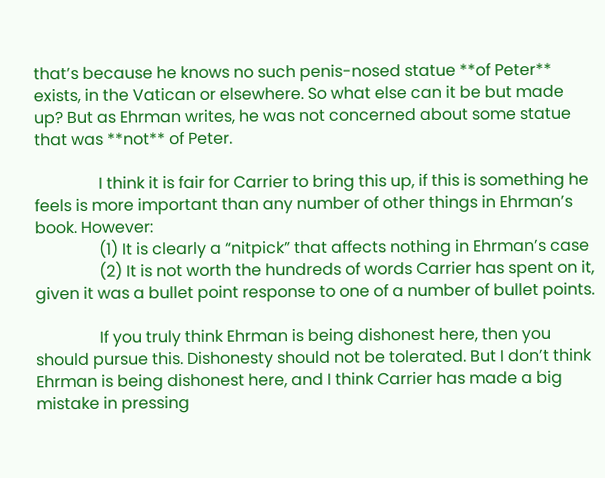that’s because he knows no such penis-nosed statue **of Peter** exists, in the Vatican or elsewhere. So what else can it be but made up? But as Ehrman writes, he was not concerned about some statue that was **not** of Peter.

                I think it is fair for Carrier to bring this up, if this is something he feels is more important than any number of other things in Ehrman’s book. However:
                (1) It is clearly a “nitpick” that affects nothing in Ehrman’s case
                (2) It is not worth the hundreds of words Carrier has spent on it, given it was a bullet point response to one of a number of bullet points.

                If you truly think Ehrman is being dishonest here, then you should pursue this. Dishonesty should not be tolerated. But I don’t think Ehrman is being dishonest here, and I think Carrier has made a big mistake in pressing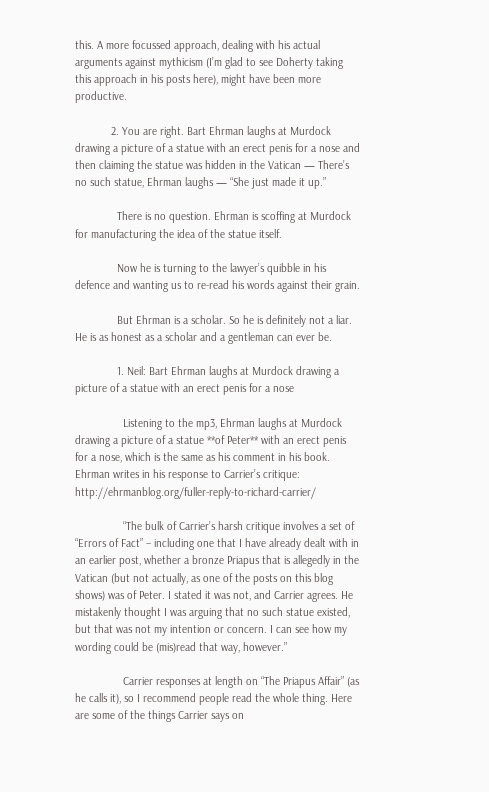this. A more focussed approach, dealing with his actual arguments against mythicism (I’m glad to see Doherty taking this approach in his posts here), might have been more productive.

            2. You are right. Bart Ehrman laughs at Murdock drawing a picture of a statue with an erect penis for a nose and then claiming the statue was hidden in the Vatican — There’s no such statue, Ehrman laughs — “She just made it up.”

              There is no question. Ehrman is scoffing at Murdock for manufacturing the idea of the statue itself.

              Now he is turning to the lawyer’s quibble in his defence and wanting us to re-read his words against their grain.

              But Ehrman is a scholar. So he is definitely not a liar. He is as honest as a scholar and a gentleman can ever be.

              1. Neil: Bart Ehrman laughs at Murdock drawing a picture of a statue with an erect penis for a nose

                Listening to the mp3, Ehrman laughs at Murdock drawing a picture of a statue **of Peter** with an erect penis for a nose, which is the same as his comment in his book. Ehrman writes in his response to Carrier’s critique: http://ehrmanblog.org/fuller-reply-to-richard-carrier/

                “The bulk of Carrier’s harsh critique involves a set of “Errors of Fact” – including one that I have already dealt with in an earlier post, whether a bronze Priapus that is allegedly in the Vatican (but not actually, as one of the posts on this blog shows) was of Peter. I stated it was not, and Carrier agrees. He mistakenly thought I was arguing that no such statue existed, but that was not my intention or concern. I can see how my wording could be (mis)read that way, however.”

                Carrier responses at length on “The Priapus Affair” (as he calls it), so I recommend people read the whole thing. Here are some of the things Carrier says on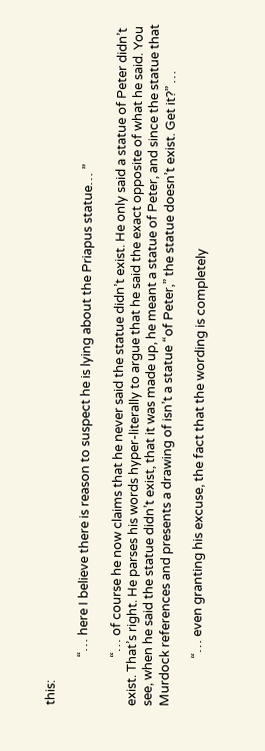this:

                “… here I believe there is reason to suspect he is lying about the Priapus statue… ”

                “… of course he now claims that he never said the statue didn’t exist. He only said a statue of Peter didn’t exist. That’s right. He parses his words hyper-literally to argue that he said the exact opposite of what he said. You see, when he said the statue didn’t exist, that it was made up, he meant a statue of Peter, and since the statue that Murdock references and presents a drawing of isn’t a statue “of Peter,” the statue doesn’t exist. Get it?” …

                “… even granting his excuse, the fact that the wording is completely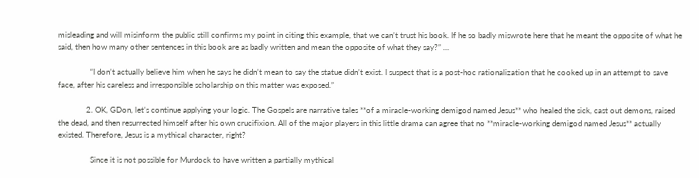misleading and will misinform the public still confirms my point in citing this example, that we can’t trust his book. If he so badly miswrote here that he meant the opposite of what he said, then how many other sentences in this book are as badly written and mean the opposite of what they say?” …

                “I don’t actually believe him when he says he didn’t mean to say the statue didn’t exist. I suspect that is a post-hoc rationalization that he cooked up in an attempt to save face, after his careless and irresponsible scholarship on this matter was exposed.”

              2. OK, GDon, let’s continue applying your logic. The Gospels are narrative tales **of a miracle-working demigod named Jesus** who healed the sick, cast out demons, raised the dead, and then resurrected himself after his own crucifixion. All of the major players in this little drama can agree that no **miracle-working demigod named Jesus** actually existed. Therefore, Jesus is a mythical character, right?

                Since it is not possible for Murdock to have written a partially mythical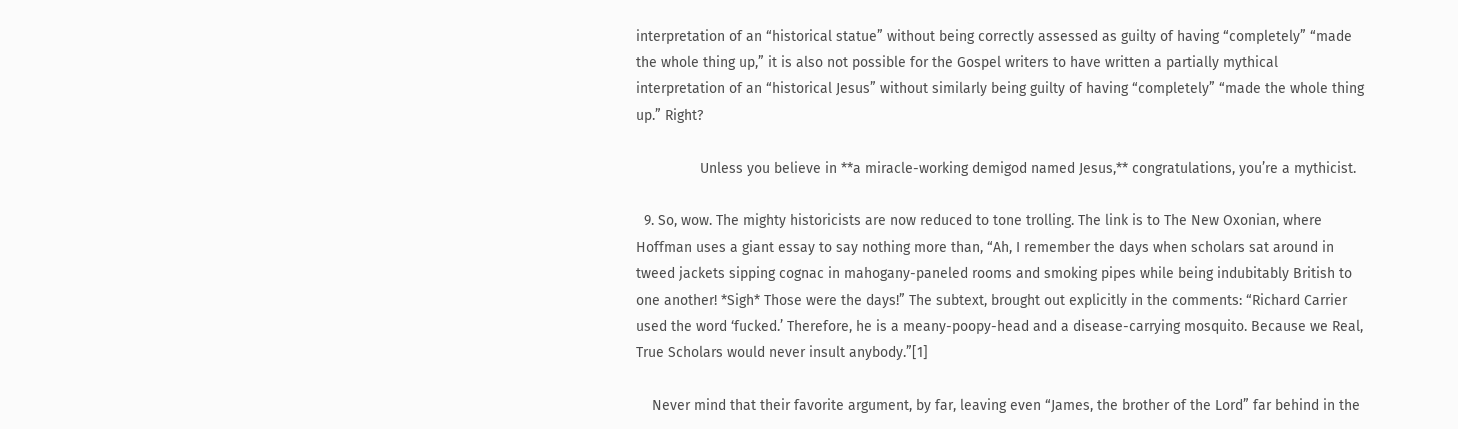interpretation of an “historical statue” without being correctly assessed as guilty of having “completely” “made the whole thing up,” it is also not possible for the Gospel writers to have written a partially mythical interpretation of an “historical Jesus” without similarly being guilty of having “completely” “made the whole thing up.” Right?

                Unless you believe in **a miracle-working demigod named Jesus,** congratulations, you’re a mythicist.

  9. So, wow. The mighty historicists are now reduced to tone trolling. The link is to The New Oxonian, where Hoffman uses a giant essay to say nothing more than, “Ah, I remember the days when scholars sat around in tweed jackets sipping cognac in mahogany-paneled rooms and smoking pipes while being indubitably British to one another! *Sigh* Those were the days!” The subtext, brought out explicitly in the comments: “Richard Carrier used the word ‘fucked.’ Therefore, he is a meany-poopy-head and a disease-carrying mosquito. Because we Real, True Scholars would never insult anybody.”[1]

    Never mind that their favorite argument, by far, leaving even “James, the brother of the Lord” far behind in the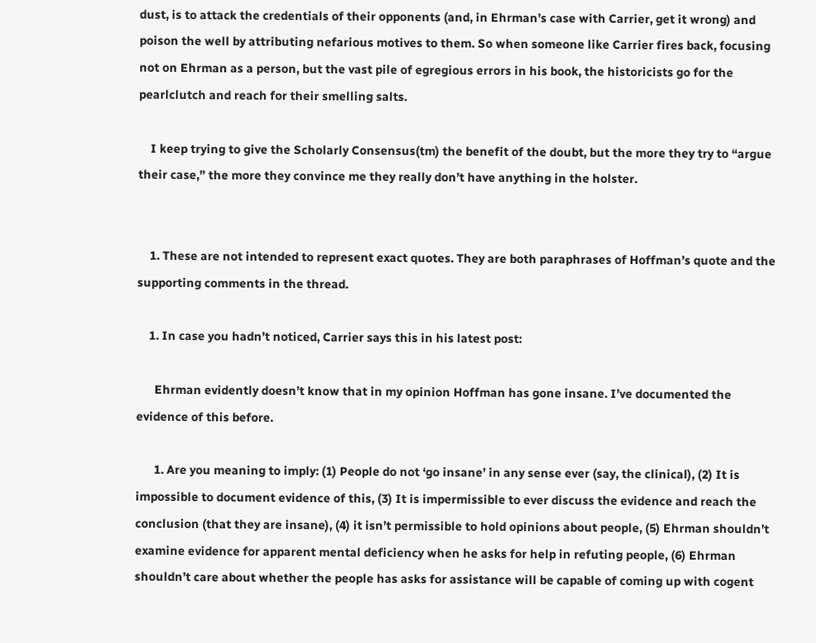dust, is to attack the credentials of their opponents (and, in Ehrman’s case with Carrier, get it wrong) and poison the well by attributing nefarious motives to them. So when someone like Carrier fires back, focusing not on Ehrman as a person, but the vast pile of egregious errors in his book, the historicists go for the pearlclutch and reach for their smelling salts.

    I keep trying to give the Scholarly Consensus(tm) the benefit of the doubt, but the more they try to “argue their case,” the more they convince me they really don’t have anything in the holster.


    1. These are not intended to represent exact quotes. They are both paraphrases of Hoffman’s quote and the supporting comments in the thread.

    1. In case you hadn’t noticed, Carrier says this in his latest post:

      Ehrman evidently doesn’t know that in my opinion Hoffman has gone insane. I’ve documented the evidence of this before.

      1. Are you meaning to imply: (1) People do not ‘go insane’ in any sense ever (say, the clinical), (2) It is impossible to document evidence of this, (3) It is impermissible to ever discuss the evidence and reach the conclusion (that they are insane), (4) it isn’t permissible to hold opinions about people, (5) Ehrman shouldn’t examine evidence for apparent mental deficiency when he asks for help in refuting people, (6) Ehrman shouldn’t care about whether the people has asks for assistance will be capable of coming up with cogent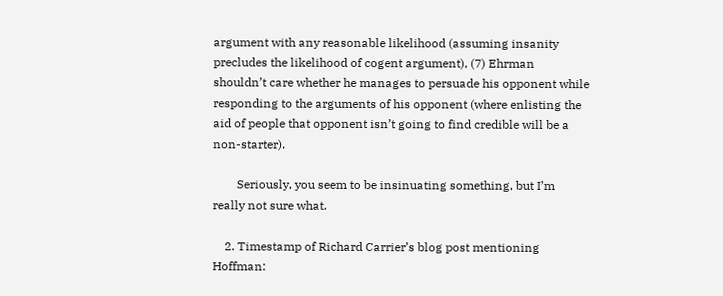argument with any reasonable likelihood (assuming insanity precludes the likelihood of cogent argument), (7) Ehrman shouldn’t care whether he manages to persuade his opponent while responding to the arguments of his opponent (where enlisting the aid of people that opponent isn’t going to find credible will be a non-starter).

        Seriously, you seem to be insinuating something, but I’m really not sure what.

    2. Timestamp of Richard Carrier’s blog post mentioning Hoffman: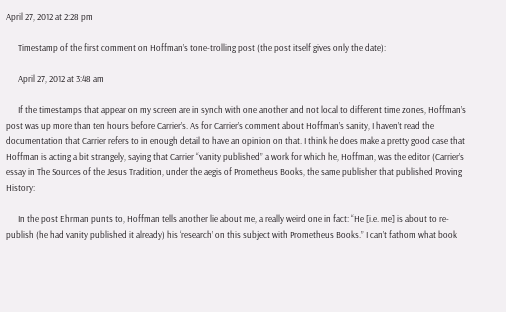April 27, 2012 at 2:28 pm

      Timestamp of the first comment on Hoffman’s tone-trolling post (the post itself gives only the date):

      April 27, 2012 at 3:48 am

      If the timestamps that appear on my screen are in synch with one another and not local to different time zones, Hoffman’s post was up more than ten hours before Carrier’s. As for Carrier’s comment about Hoffman’s sanity, I haven’t read the documentation that Carrier refers to in enough detail to have an opinion on that. I think he does make a pretty good case that Hoffman is acting a bit strangely, saying that Carrier “vanity published” a work for which he, Hoffman, was the editor (Carrier’s essay in The Sources of the Jesus Tradition, under the aegis of Prometheus Books, the same publisher that published Proving History:

      In the post Ehrman punts to, Hoffman tells another lie about me, a really weird one in fact: “He [i.e. me] is about to re-publish (he had vanity published it already) his ‘research’ on this subject with Prometheus Books.” I can’t fathom what book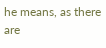he means, as there are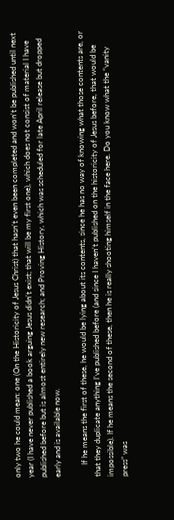only two he could mean: one (On the Historicity of Jesus Christ) that hasn’t even been completed and won’t be published until next year (I have never published a book arguing Jesus didn’t exist; that will be my first one), which does not consist of material I have published before but is almost entirely new research; and Proving History, which was scheduled for late April release but dropped early and is available now.

      If he means the first of these, he would be lying about its contents, since he has no way of knowing what those contents are, or that they duplicate anything I’ve published before (and since I haven’t published on the historicity of Jesus before, that would be impossible). If he means the second of these, then he is really shooting himself in the face here. Do you know what the “vanity press” was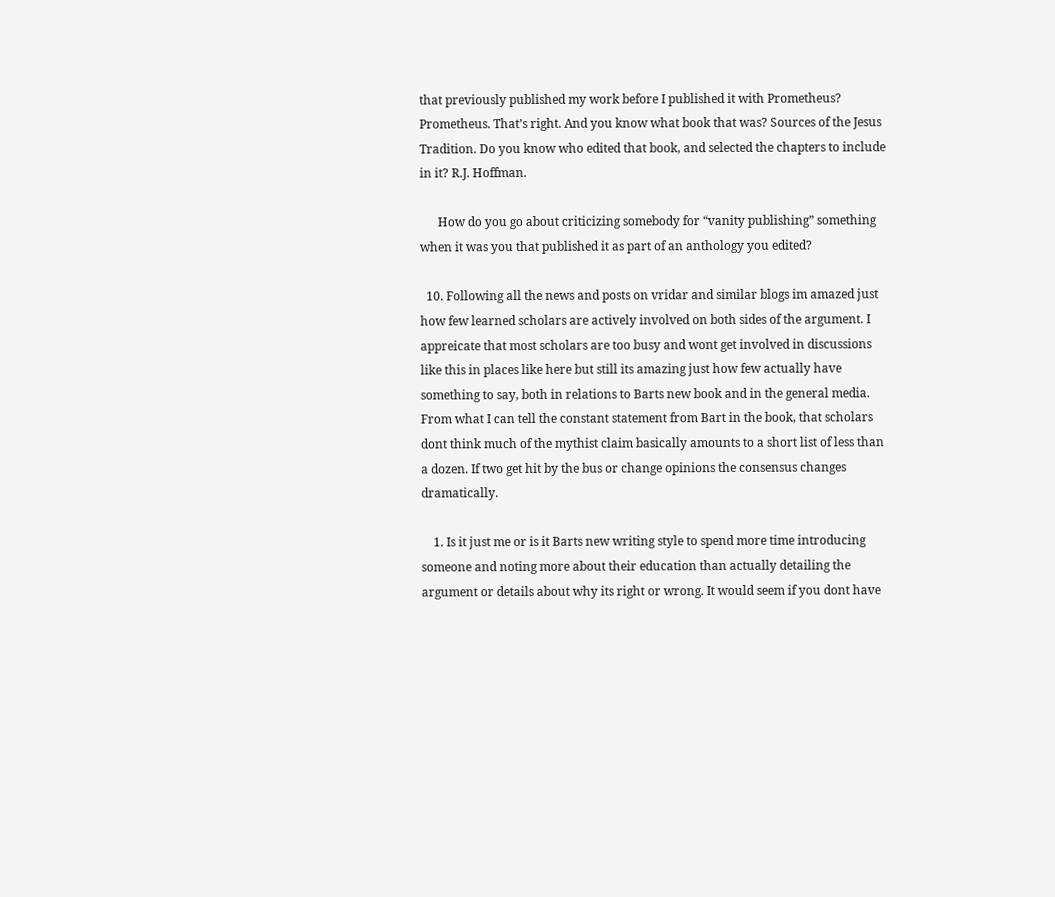that previously published my work before I published it with Prometheus? Prometheus. That’s right. And you know what book that was? Sources of the Jesus Tradition. Do you know who edited that book, and selected the chapters to include in it? R.J. Hoffman.

      How do you go about criticizing somebody for “vanity publishing” something when it was you that published it as part of an anthology you edited?

  10. Following all the news and posts on vridar and similar blogs im amazed just how few learned scholars are actively involved on both sides of the argument. I appreicate that most scholars are too busy and wont get involved in discussions like this in places like here but still its amazing just how few actually have something to say, both in relations to Barts new book and in the general media. From what I can tell the constant statement from Bart in the book, that scholars dont think much of the mythist claim basically amounts to a short list of less than a dozen. If two get hit by the bus or change opinions the consensus changes dramatically.

    1. Is it just me or is it Barts new writing style to spend more time introducing someone and noting more about their education than actually detailing the argument or details about why its right or wrong. It would seem if you dont have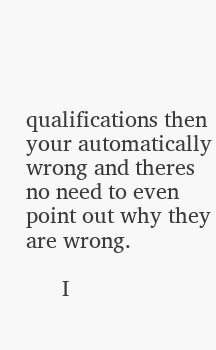qualifications then your automatically wrong and theres no need to even point out why they are wrong.

      I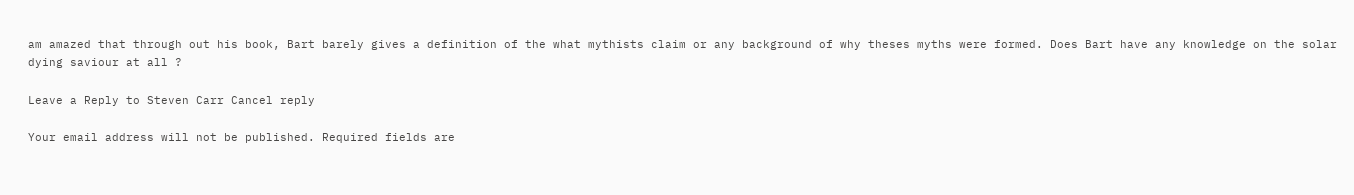am amazed that through out his book, Bart barely gives a definition of the what mythists claim or any background of why theses myths were formed. Does Bart have any knowledge on the solar dying saviour at all ?

Leave a Reply to Steven Carr Cancel reply

Your email address will not be published. Required fields are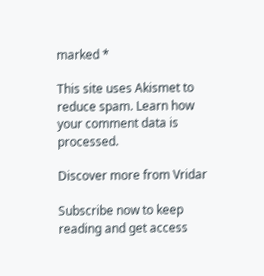marked *

This site uses Akismet to reduce spam. Learn how your comment data is processed.

Discover more from Vridar

Subscribe now to keep reading and get access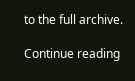to the full archive.

Continue reading